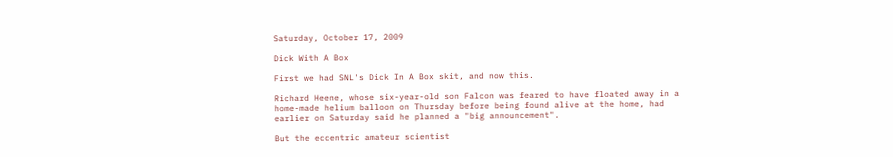Saturday, October 17, 2009

Dick With A Box

First we had SNL's Dick In A Box skit, and now this.

Richard Heene, whose six-year-old son Falcon was feared to have floated away in a home-made helium balloon on Thursday before being found alive at the home, had earlier on Saturday said he planned a "big announcement".

But the eccentric amateur scientist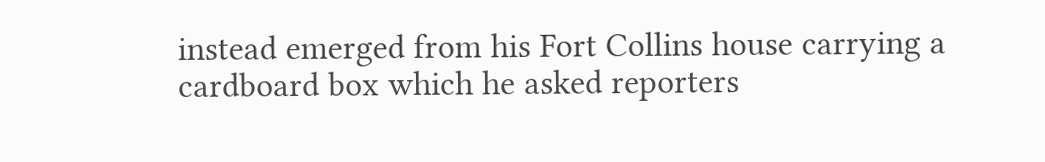instead emerged from his Fort Collins house carrying a cardboard box which he asked reporters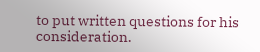to put written questions for his consideration.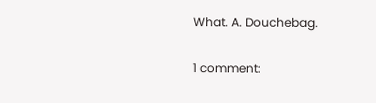What. A. Douchebag.

1 comment: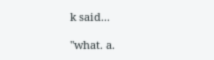k said...

"what. a.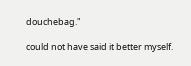douchebag."

could not have said it better myself.